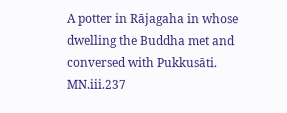A potter in Rājagaha in whose dwelling the Buddha met and conversed with Pukkusāti. MN.iii.237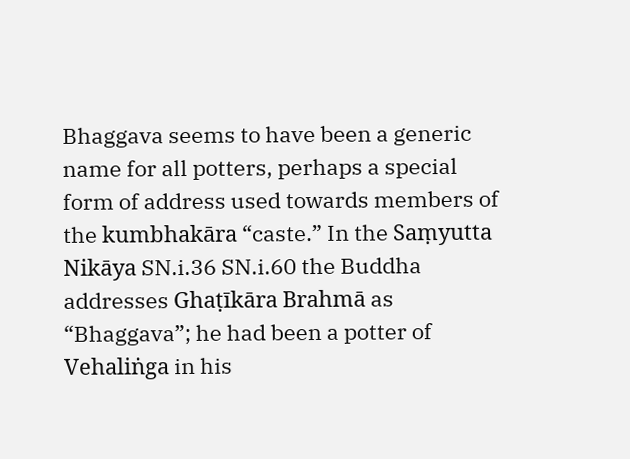Bhaggava seems to have been a generic name for all potters, perhaps a special form of address used towards members of the kumbhakāra “caste.” In the Saṃyutta Nikāya SN.i.36 SN.i.60 the Buddha addresses Ghaṭīkāra Brahmā as “Bhaggava”; he had been a potter of Vehaliṅga in his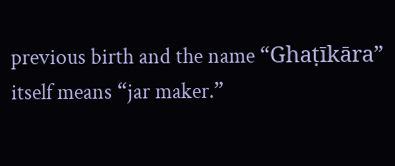previous birth and the name “Ghaṭīkāra” itself means “jar maker.”